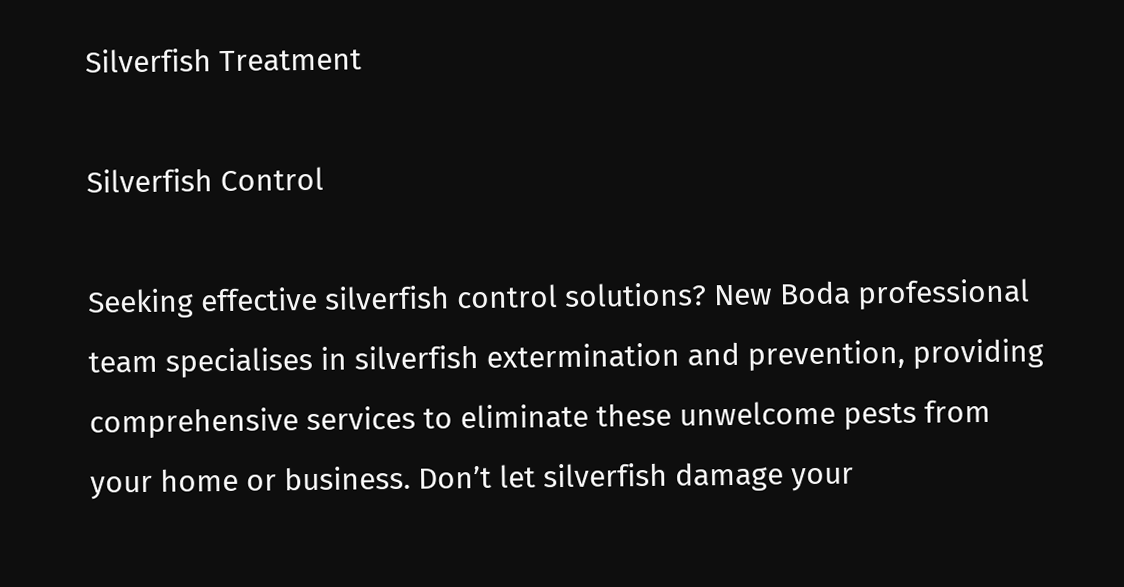Silverfish Treatment

Silverfish Control

Seeking effective silverfish control solutions? New Boda professional team specialises in silverfish extermination and prevention, providing comprehensive services to eliminate these unwelcome pests from your home or business. Don’t let silverfish damage your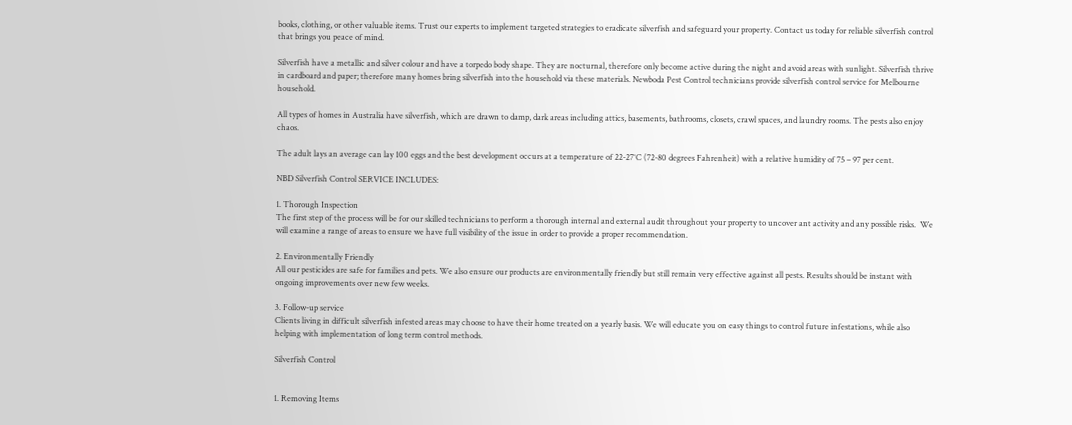books, clothing, or other valuable items. Trust our experts to implement targeted strategies to eradicate silverfish and safeguard your property. Contact us today for reliable silverfish control that brings you peace of mind.

Silverfish have a metallic and silver colour and have a torpedo body shape. They are nocturnal, therefore only become active during the night and avoid areas with sunlight. Silverfish thrive in cardboard and paper; therefore many homes bring silverfish into the household via these materials. Newboda Pest Control technicians provide silverfish control service for Melbourne household.

All types of homes in Australia have silverfish, which are drawn to damp, dark areas including attics, basements, bathrooms, closets, crawl spaces, and laundry rooms. The pests also enjoy chaos.

The adult lays an average can lay 100 eggs and the best development occurs at a temperature of 22-27°C (72-80 degrees Fahrenheit) with a relative humidity of 75 – 97 per cent.

NBD Silverfish Control SERVICE INCLUDES:

1. Thorough Inspection
The first step of the process will be for our skilled technicians to perform a thorough internal and external audit throughout your property to uncover ant activity and any possible risks.  We will examine a range of areas to ensure we have full visibility of the issue in order to provide a proper recommendation.

2. Environmentally Friendly
All our pesticides are safe for families and pets. We also ensure our products are environmentally friendly but still remain very effective against all pests. Results should be instant with ongoing improvements over new few weeks.

3. Follow-up service
Clients living in difficult silverfish infested areas may choose to have their home treated on a yearly basis. We will educate you on easy things to control future infestations, while also helping with implementation of long term control methods.

Silverfish Control


1. Removing Items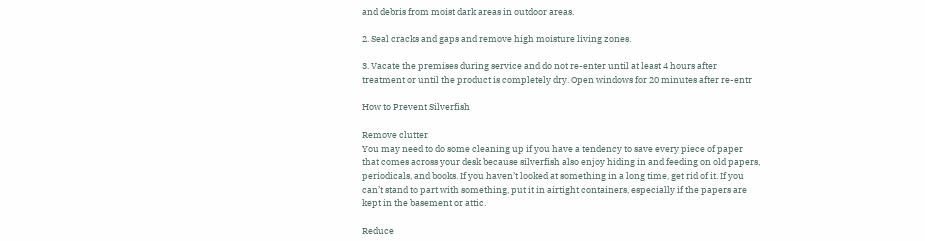and debris from moist dark areas in outdoor areas.

2. Seal cracks and gaps and remove high moisture living zones.

3. Vacate the premises during service and do not re-enter until at least 4 hours after treatment or until the product is completely dry. Open windows for 20 minutes after re-entr

How to Prevent Silverfish

Remove clutter
You may need to do some cleaning up if you have a tendency to save every piece of paper that comes across your desk because silverfish also enjoy hiding in and feeding on old papers, periodicals, and books. If you haven’t looked at something in a long time, get rid of it. If you can’t stand to part with something, put it in airtight containers, especially if the papers are kept in the basement or attic.

Reduce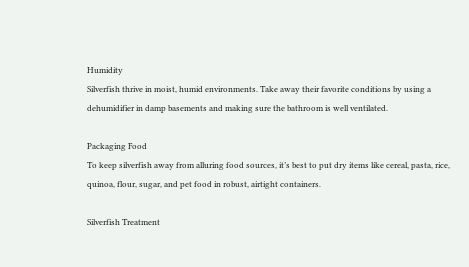Humidity
Silverfish thrive in moist, humid environments. Take away their favorite conditions by using a dehumidifier in damp basements and making sure the bathroom is well ventilated.

Packaging Food
To keep silverfish away from alluring food sources, it’s best to put dry items like cereal, pasta, rice, quinoa, flour, sugar, and pet food in robust, airtight containers.

Silverfish Treatment